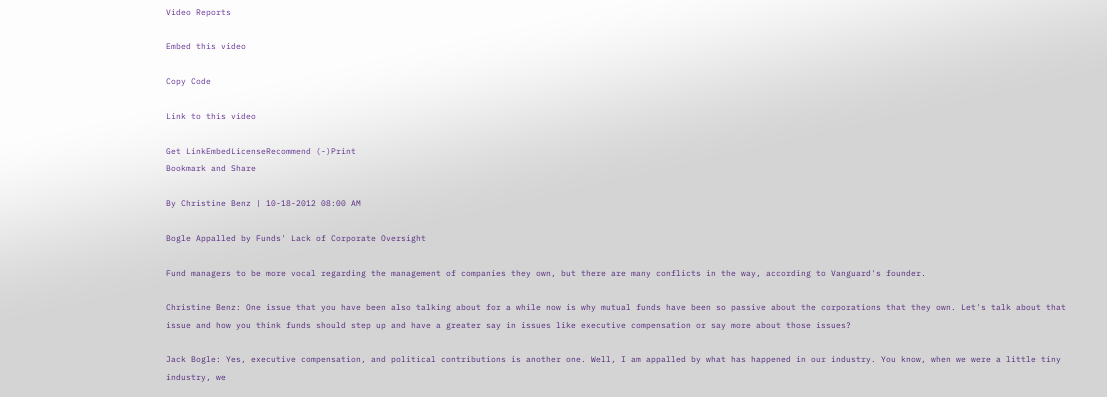Video Reports

Embed this video

Copy Code

Link to this video

Get LinkEmbedLicenseRecommend (-)Print
Bookmark and Share

By Christine Benz | 10-18-2012 08:00 AM

Bogle Appalled by Funds' Lack of Corporate Oversight

Fund managers to be more vocal regarding the management of companies they own, but there are many conflicts in the way, according to Vanguard's founder.

Christine Benz: One issue that you have been also talking about for a while now is why mutual funds have been so passive about the corporations that they own. Let's talk about that issue and how you think funds should step up and have a greater say in issues like executive compensation or say more about those issues?

Jack Bogle: Yes, executive compensation, and political contributions is another one. Well, I am appalled by what has happened in our industry. You know, when we were a little tiny industry, we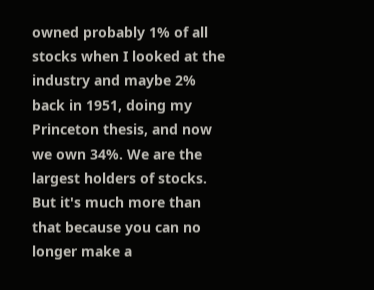owned probably 1% of all stocks when I looked at the industry and maybe 2% back in 1951, doing my Princeton thesis, and now we own 34%. We are the largest holders of stocks. But it's much more than that because you can no longer make a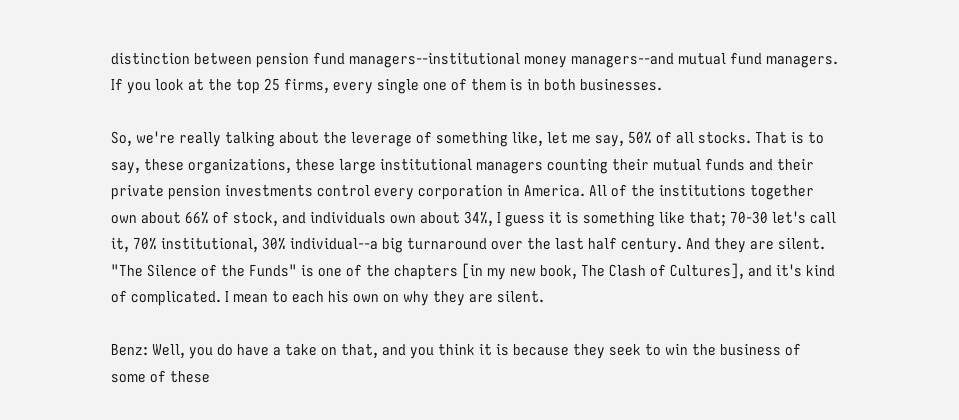distinction between pension fund managers--institutional money managers--and mutual fund managers. If you look at the top 25 firms, every single one of them is in both businesses.

So, we're really talking about the leverage of something like, let me say, 50% of all stocks. That is to say, these organizations, these large institutional managers counting their mutual funds and their private pension investments control every corporation in America. All of the institutions together own about 66% of stock, and individuals own about 34%, I guess it is something like that; 70-30 let's call it, 70% institutional, 30% individual--a big turnaround over the last half century. And they are silent. "The Silence of the Funds" is one of the chapters [in my new book, The Clash of Cultures], and it's kind of complicated. I mean to each his own on why they are silent.

Benz: Well, you do have a take on that, and you think it is because they seek to win the business of some of these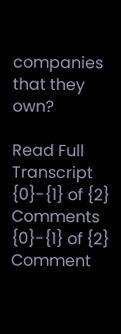companies that they own?

Read Full Transcript
{0}-{1} of {2} Comments
{0}-{1} of {2} Comment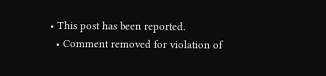• This post has been reported.
  • Comment removed for violation of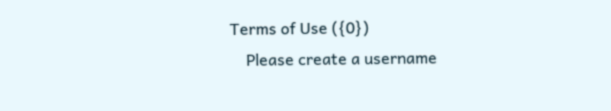Terms of Use ({0})
    Please create a username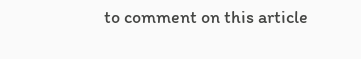to comment on this article